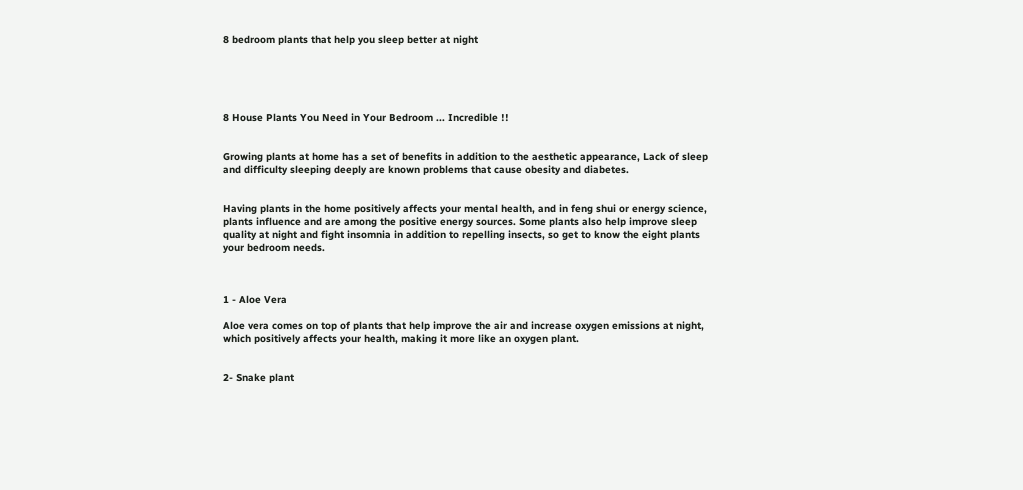8 bedroom plants that help you sleep better at night





8 House Plants You Need in Your Bedroom ... Incredible !!


Growing plants at home has a set of benefits in addition to the aesthetic appearance, Lack of sleep and difficulty sleeping deeply are known problems that cause obesity and diabetes.


Having plants in the home positively affects your mental health, and in feng shui or energy science, plants influence and are among the positive energy sources. Some plants also help improve sleep quality at night and fight insomnia in addition to repelling insects, so get to know the eight plants your bedroom needs.



1 - Aloe Vera

Aloe vera comes on top of plants that help improve the air and increase oxygen emissions at night, which positively affects your health, making it more like an oxygen plant.


2- Snake plant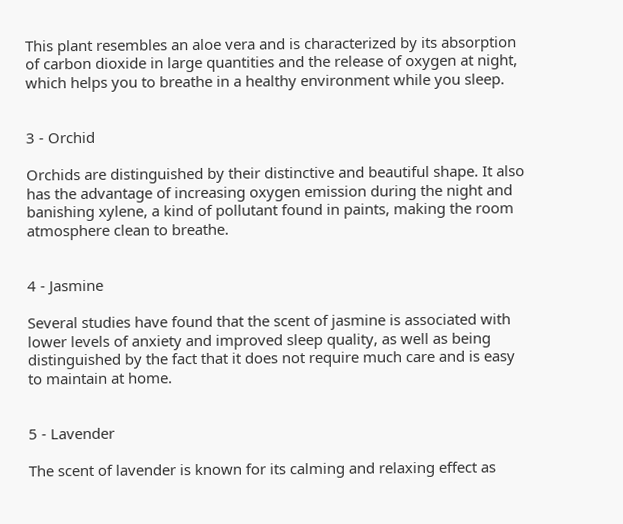This plant resembles an aloe vera and is characterized by its absorption of carbon dioxide in large quantities and the release of oxygen at night, which helps you to breathe in a healthy environment while you sleep.


3 - Orchid

Orchids are distinguished by their distinctive and beautiful shape. It also has the advantage of increasing oxygen emission during the night and banishing xylene, a kind of pollutant found in paints, making the room atmosphere clean to breathe.


4 - Jasmine

Several studies have found that the scent of jasmine is associated with lower levels of anxiety and improved sleep quality, as well as being distinguished by the fact that it does not require much care and is easy to maintain at home.


5 - Lavender

The scent of lavender is known for its calming and relaxing effect as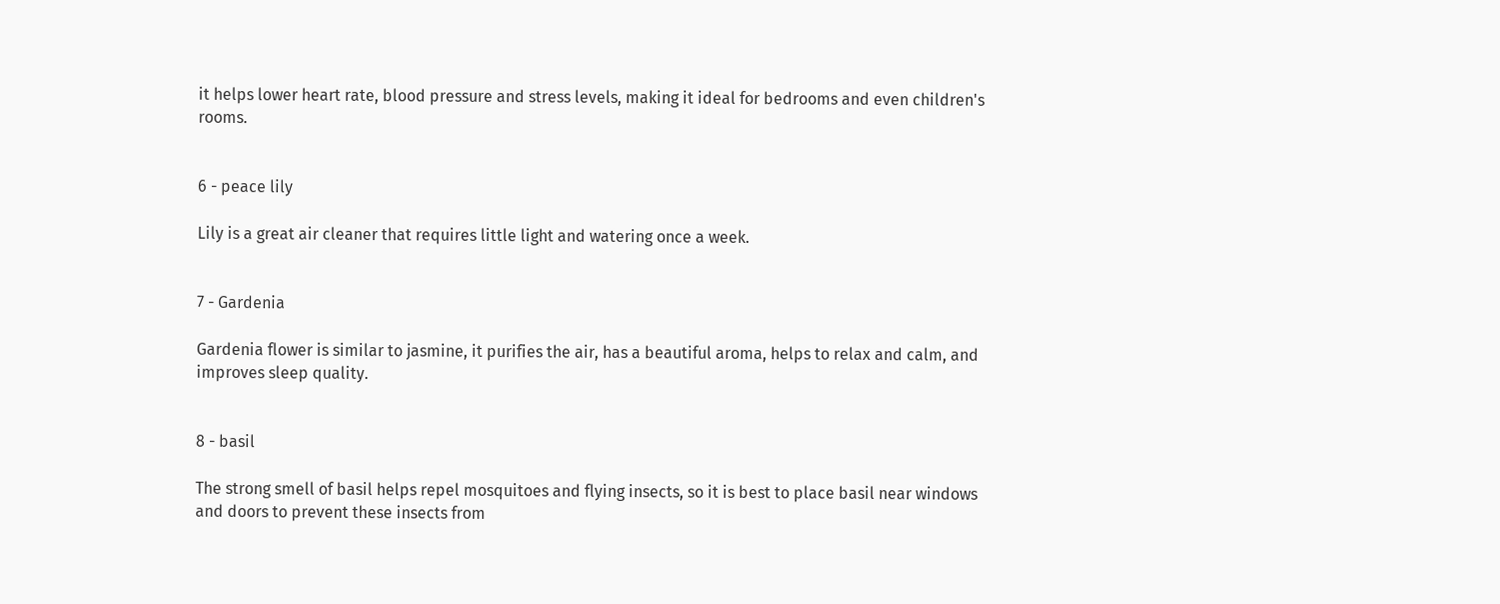it helps lower heart rate, blood pressure and stress levels, making it ideal for bedrooms and even children's rooms.


6 - peace lily

Lily is a great air cleaner that requires little light and watering once a week.


7 - Gardenia

Gardenia flower is similar to jasmine, it purifies the air, has a beautiful aroma, helps to relax and calm, and improves sleep quality.


8 - basil

The strong smell of basil helps repel mosquitoes and flying insects, so it is best to place basil near windows and doors to prevent these insects from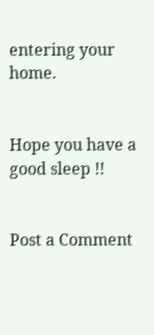entering your home.


Hope you have a good sleep !!


Post a Comment